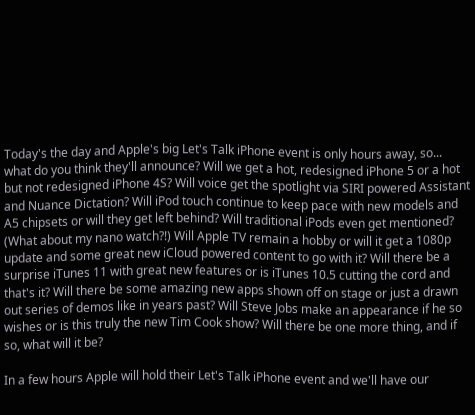Today's the day and Apple's big Let's Talk iPhone event is only hours away, so... what do you think they'll announce? Will we get a hot, redesigned iPhone 5 or a hot but not redesigned iPhone 4S? Will voice get the spotlight via SIRI powered Assistant and Nuance Dictation? Will iPod touch continue to keep pace with new models and A5 chipsets or will they get left behind? Will traditional iPods even get mentioned? (What about my nano watch?!) Will Apple TV remain a hobby or will it get a 1080p update and some great new iCloud powered content to go with it? Will there be a surprise iTunes 11 with great new features or is iTunes 10.5 cutting the cord and that's it? Will there be some amazing new apps shown off on stage or just a drawn out series of demos like in years past? Will Steve Jobs make an appearance if he so wishes or is this truly the new Tim Cook show? Will there be one more thing, and if so, what will it be?

In a few hours Apple will hold their Let's Talk iPhone event and we'll have our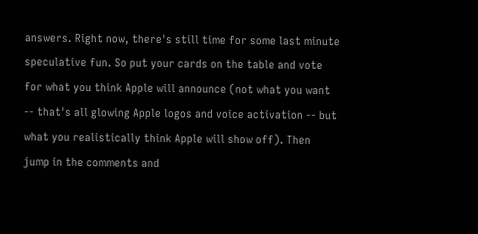answers. Right now, there's still time for some last minute speculative fun. So put your cards on the table and vote for what you think Apple will announce (not what you want -- that's all glowing Apple logos and voice activation -- but what you realistically think Apple will show off). Then jump in the comments and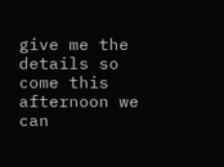give me the details so come this afternoon we can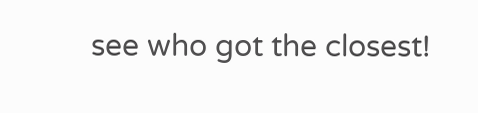see who got the closest!